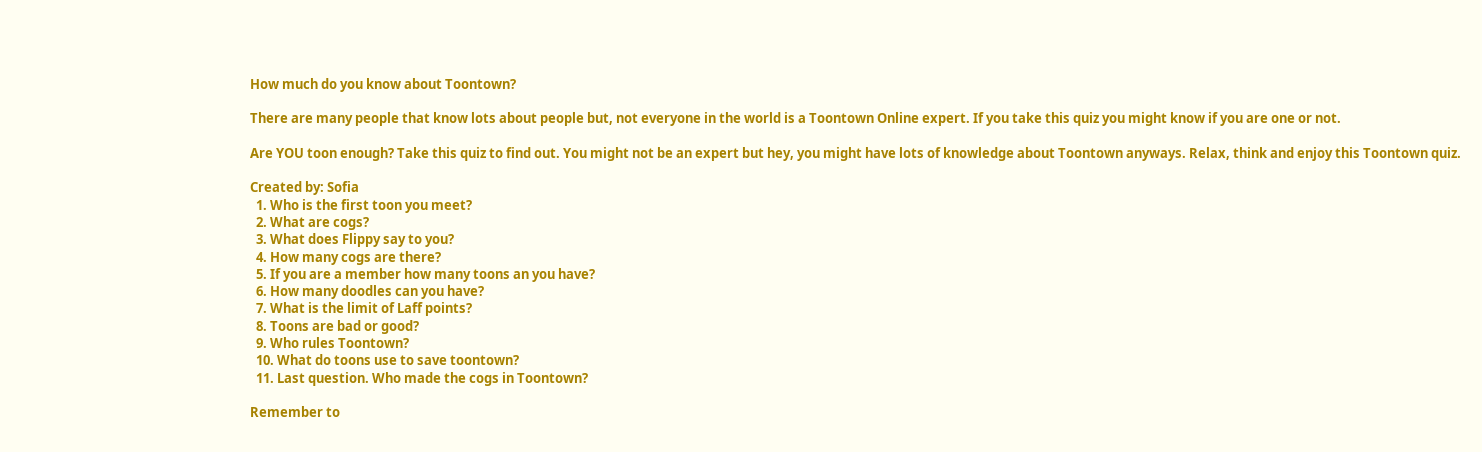How much do you know about Toontown?

There are many people that know lots about people but, not everyone in the world is a Toontown Online expert. If you take this quiz you might know if you are one or not.

Are YOU toon enough? Take this quiz to find out. You might not be an expert but hey, you might have lots of knowledge about Toontown anyways. Relax, think and enjoy this Toontown quiz.

Created by: Sofia
  1. Who is the first toon you meet?
  2. What are cogs?
  3. What does Flippy say to you?
  4. How many cogs are there?
  5. If you are a member how many toons an you have?
  6. How many doodles can you have?
  7. What is the limit of Laff points?
  8. Toons are bad or good?
  9. Who rules Toontown?
  10. What do toons use to save toontown?
  11. Last question. Who made the cogs in Toontown?

Remember to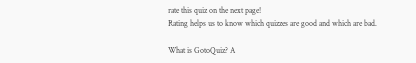rate this quiz on the next page!
Rating helps us to know which quizzes are good and which are bad.

What is GotoQuiz? A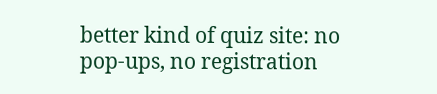better kind of quiz site: no pop-ups, no registration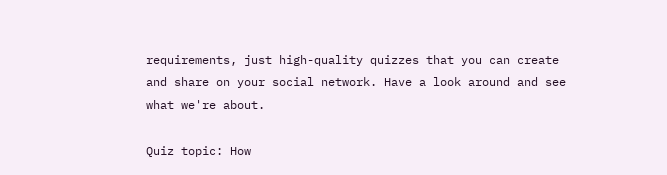requirements, just high-quality quizzes that you can create and share on your social network. Have a look around and see what we're about.

Quiz topic: How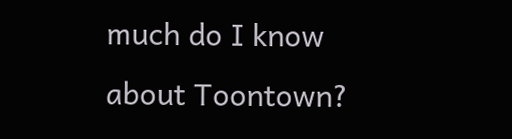much do I know about Toontown?